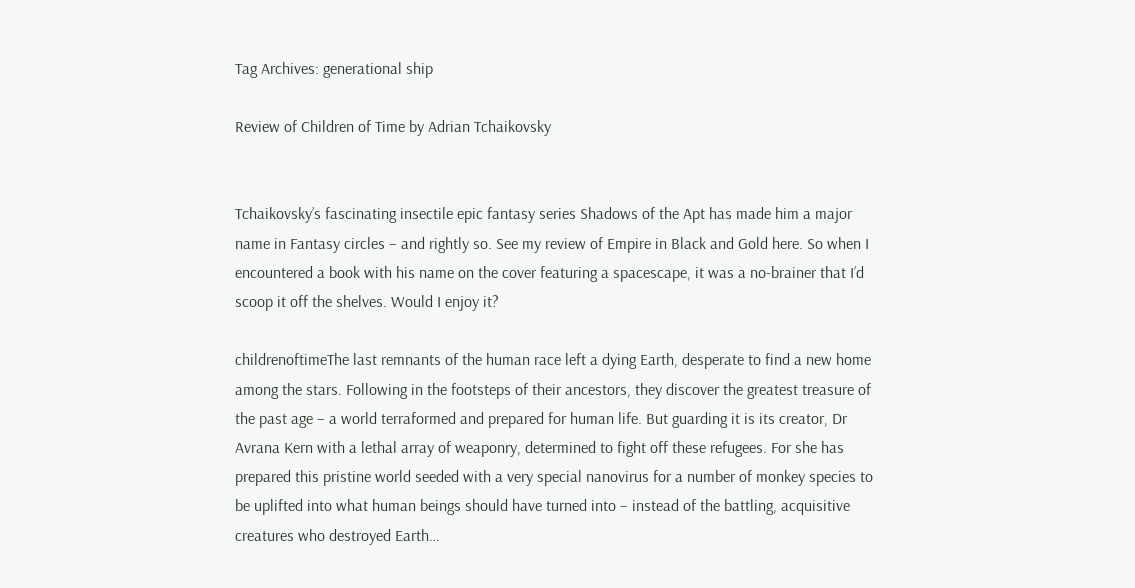Tag Archives: generational ship

Review of Children of Time by Adrian Tchaikovsky


Tchaikovsky’s fascinating insectile epic fantasy series Shadows of the Apt has made him a major name in Fantasy circles – and rightly so. See my review of Empire in Black and Gold here. So when I encountered a book with his name on the cover featuring a spacescape, it was a no-brainer that I’d scoop it off the shelves. Would I enjoy it?

childrenoftimeThe last remnants of the human race left a dying Earth, desperate to find a new home among the stars. Following in the footsteps of their ancestors, they discover the greatest treasure of the past age – a world terraformed and prepared for human life. But guarding it is its creator, Dr Avrana Kern with a lethal array of weaponry, determined to fight off these refugees. For she has prepared this pristine world seeded with a very special nanovirus for a number of monkey species to be uplifted into what human beings should have turned into – instead of the battling, acquisitive creatures who destroyed Earth…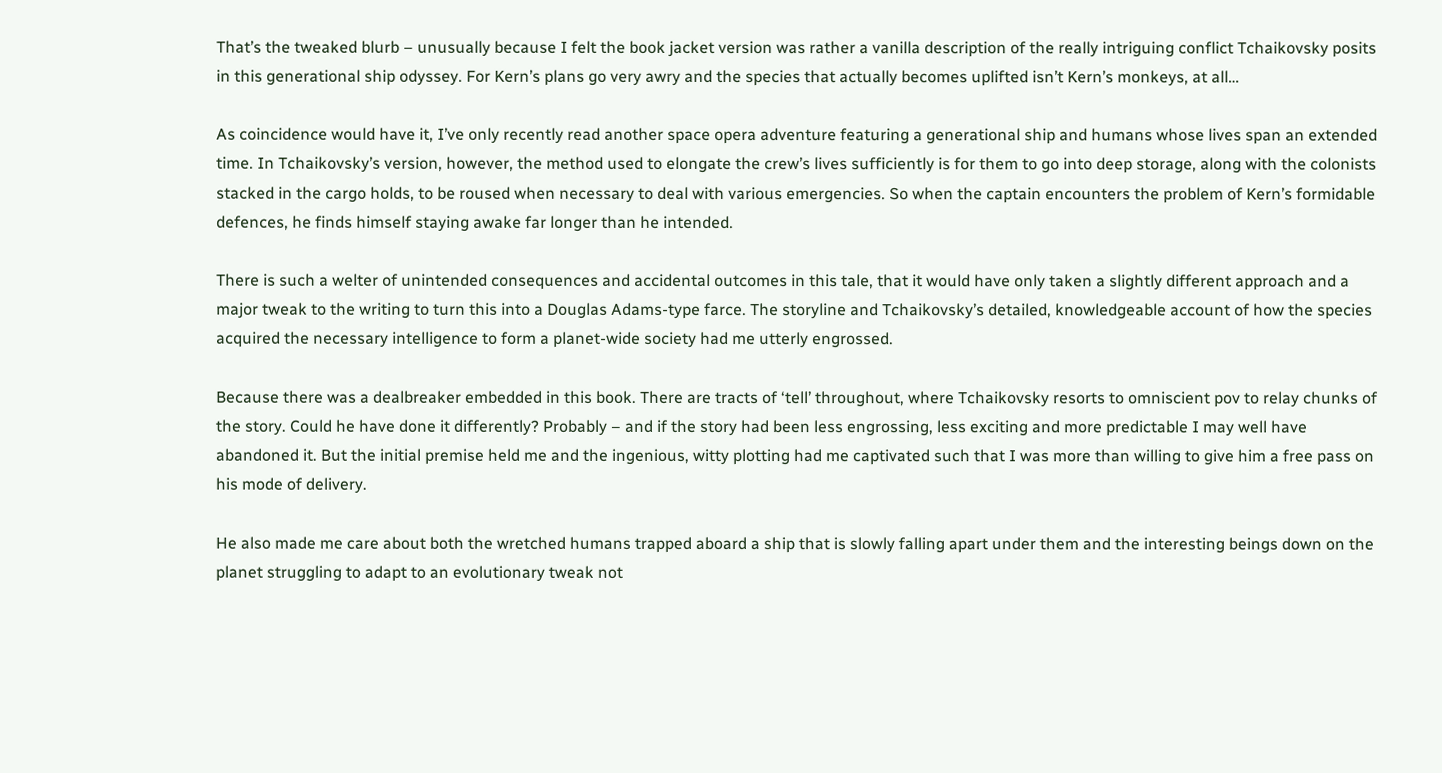That’s the tweaked blurb – unusually because I felt the book jacket version was rather a vanilla description of the really intriguing conflict Tchaikovsky posits in this generational ship odyssey. For Kern’s plans go very awry and the species that actually becomes uplifted isn’t Kern’s monkeys, at all…

As coincidence would have it, I’ve only recently read another space opera adventure featuring a generational ship and humans whose lives span an extended time. In Tchaikovsky’s version, however, the method used to elongate the crew’s lives sufficiently is for them to go into deep storage, along with the colonists stacked in the cargo holds, to be roused when necessary to deal with various emergencies. So when the captain encounters the problem of Kern’s formidable defences, he finds himself staying awake far longer than he intended.

There is such a welter of unintended consequences and accidental outcomes in this tale, that it would have only taken a slightly different approach and a major tweak to the writing to turn this into a Douglas Adams-type farce. The storyline and Tchaikovsky’s detailed, knowledgeable account of how the species acquired the necessary intelligence to form a planet-wide society had me utterly engrossed.

Because there was a dealbreaker embedded in this book. There are tracts of ‘tell’ throughout, where Tchaikovsky resorts to omniscient pov to relay chunks of the story. Could he have done it differently? Probably – and if the story had been less engrossing, less exciting and more predictable I may well have abandoned it. But the initial premise held me and the ingenious, witty plotting had me captivated such that I was more than willing to give him a free pass on his mode of delivery.

He also made me care about both the wretched humans trapped aboard a ship that is slowly falling apart under them and the interesting beings down on the planet struggling to adapt to an evolutionary tweak not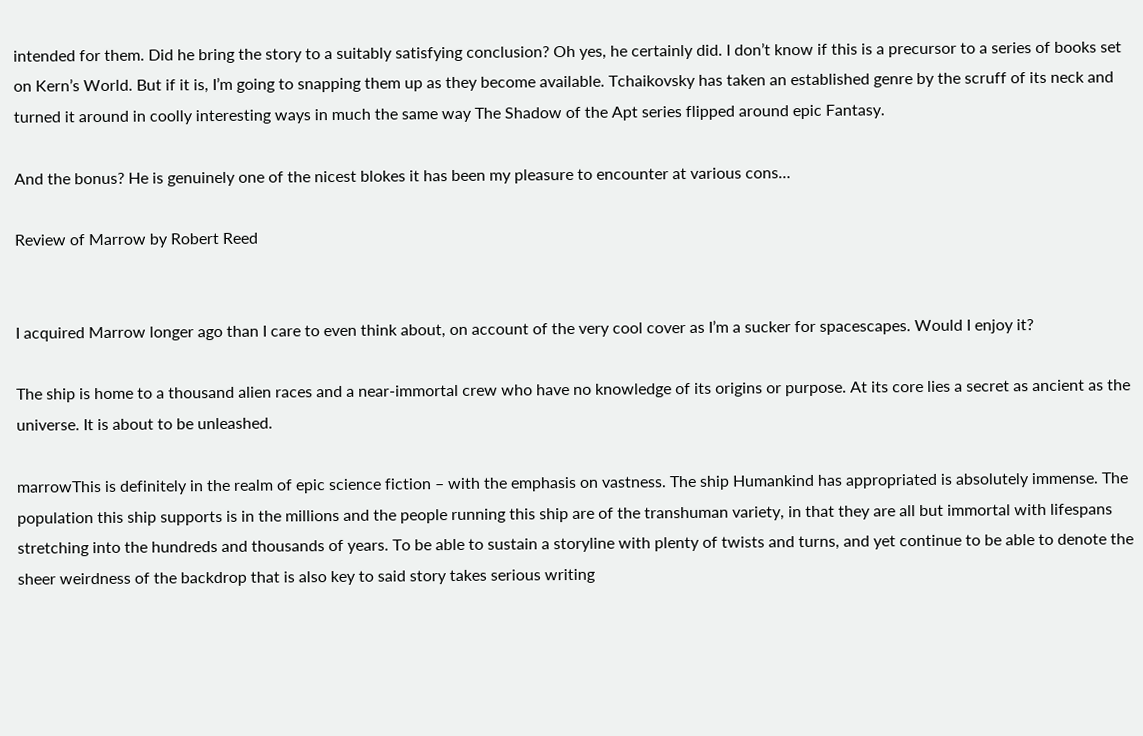intended for them. Did he bring the story to a suitably satisfying conclusion? Oh yes, he certainly did. I don’t know if this is a precursor to a series of books set on Kern’s World. But if it is, I’m going to snapping them up as they become available. Tchaikovsky has taken an established genre by the scruff of its neck and turned it around in coolly interesting ways in much the same way The Shadow of the Apt series flipped around epic Fantasy.

And the bonus? He is genuinely one of the nicest blokes it has been my pleasure to encounter at various cons…

Review of Marrow by Robert Reed


I acquired Marrow longer ago than I care to even think about, on account of the very cool cover as I’m a sucker for spacescapes. Would I enjoy it?

The ship is home to a thousand alien races and a near-immortal crew who have no knowledge of its origins or purpose. At its core lies a secret as ancient as the universe. It is about to be unleashed.

marrowThis is definitely in the realm of epic science fiction – with the emphasis on vastness. The ship Humankind has appropriated is absolutely immense. The population this ship supports is in the millions and the people running this ship are of the transhuman variety, in that they are all but immortal with lifespans stretching into the hundreds and thousands of years. To be able to sustain a storyline with plenty of twists and turns, and yet continue to be able to denote the sheer weirdness of the backdrop that is also key to said story takes serious writing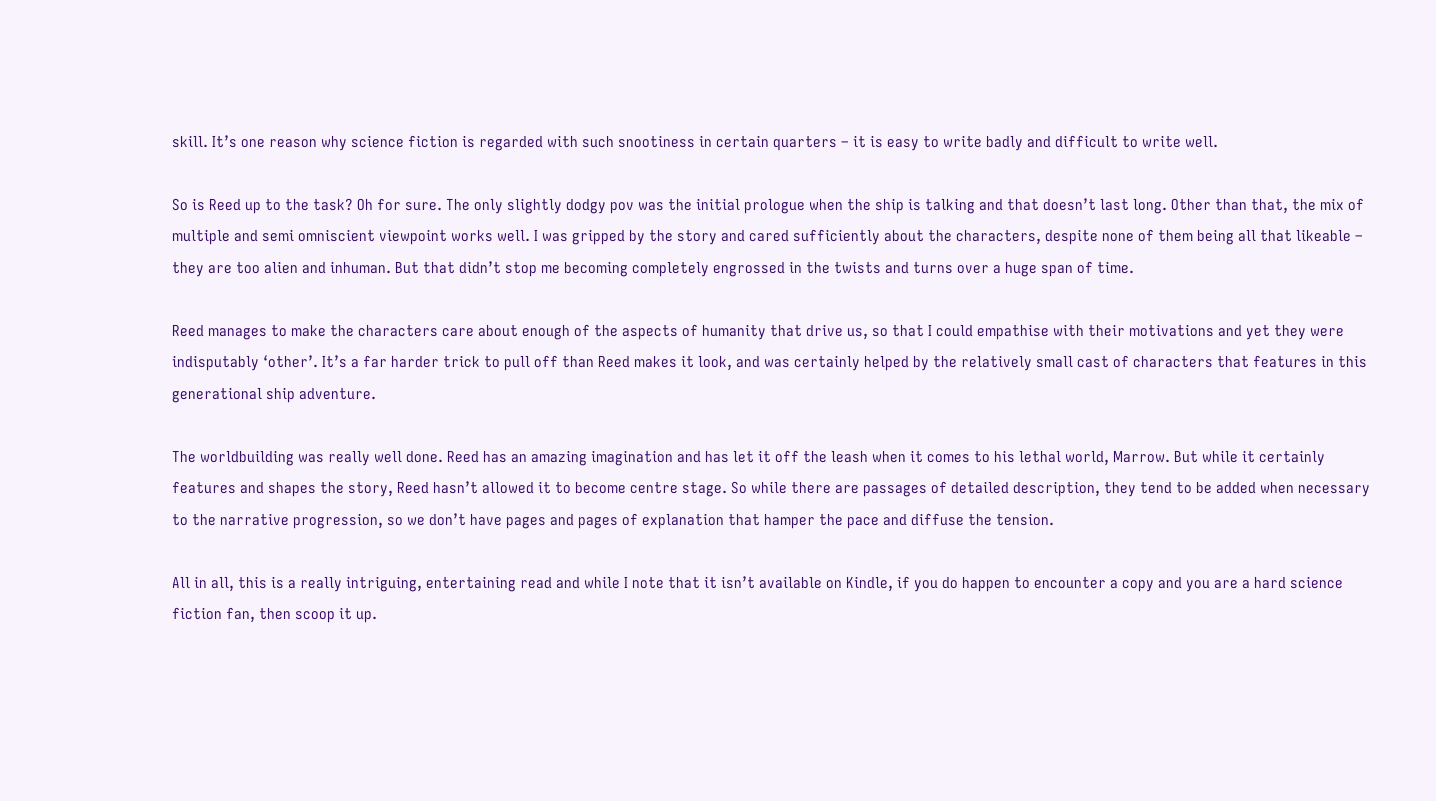skill. It’s one reason why science fiction is regarded with such snootiness in certain quarters – it is easy to write badly and difficult to write well.

So is Reed up to the task? Oh for sure. The only slightly dodgy pov was the initial prologue when the ship is talking and that doesn’t last long. Other than that, the mix of multiple and semi omniscient viewpoint works well. I was gripped by the story and cared sufficiently about the characters, despite none of them being all that likeable – they are too alien and inhuman. But that didn’t stop me becoming completely engrossed in the twists and turns over a huge span of time.

Reed manages to make the characters care about enough of the aspects of humanity that drive us, so that I could empathise with their motivations and yet they were indisputably ‘other’. It’s a far harder trick to pull off than Reed makes it look, and was certainly helped by the relatively small cast of characters that features in this generational ship adventure.

The worldbuilding was really well done. Reed has an amazing imagination and has let it off the leash when it comes to his lethal world, Marrow. But while it certainly features and shapes the story, Reed hasn’t allowed it to become centre stage. So while there are passages of detailed description, they tend to be added when necessary to the narrative progression, so we don’t have pages and pages of explanation that hamper the pace and diffuse the tension.

All in all, this is a really intriguing, entertaining read and while I note that it isn’t available on Kindle, if you do happen to encounter a copy and you are a hard science fiction fan, then scoop it up.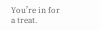You’re in for a treat.